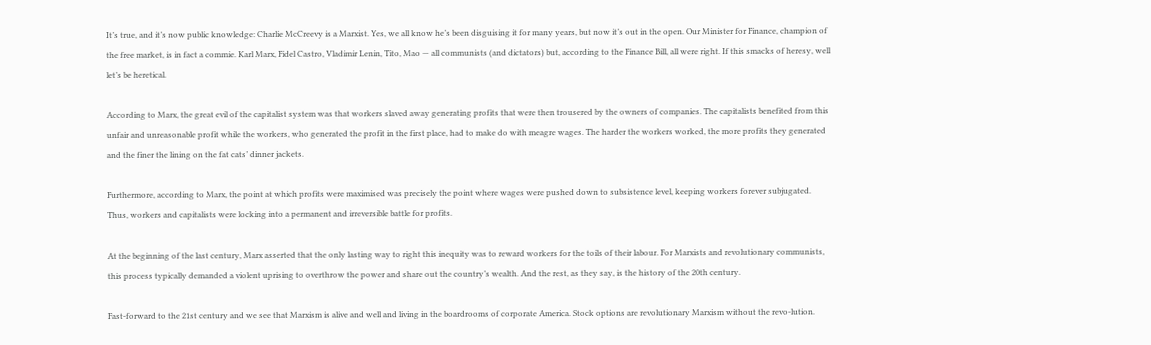It’s true, and it’s now public knowledge: Charlie McCreevy is a Marxist. Yes, we all know he’s been disguising it for many years, but now it’s out in the open. Our Minister for Finance, champion of the free market, is in fact a commie. Karl Marx, Fidel Castro, Vladimir Lenin, Tito, Mao — all communists (and dictators) but, according to the Finance Bill, all were right. If this smacks of heresy, well let’s be heretical.

According to Marx, the great evil of the capitalist system was that workers slaved away generating profits that were then trousered by the owners of companies. The capitalists benefited from this unfair and unreasonable profit while the workers, who generated the profit in the first place, had to make do with meagre wages. The harder the workers worked, the more profits they generated and the finer the lining on the fat cats’ dinner jackets.

Furthermore, according to Marx, the point at which profits were maximised was precisely the point where wages were pushed down to subsistence level, keeping workers forever subjugated. Thus, workers and capitalists were locking into a permanent and irreversible battle for profits.

At the beginning of the last century, Marx asserted that the only lasting way to right this inequity was to reward workers for the toils of their labour. For Marxists and revolutionary communists, this process typically demanded a violent uprising to overthrow the power and share out the country’s wealth. And the rest, as they say, is the history of the 20th century.

Fast-forward to the 21st century and we see that Marxism is alive and well and living in the boardrooms of corporate America. Stock options are revolutionary Marxism without the revo-lution.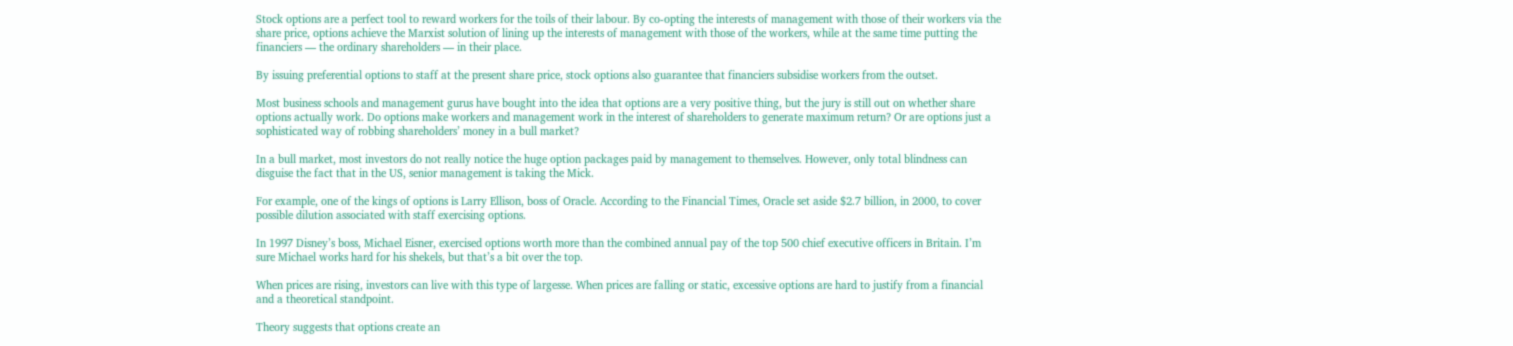Stock options are a perfect tool to reward workers for the toils of their labour. By co-opting the interests of management with those of their workers via the share price, options achieve the Marxist solution of lining up the interests of management with those of the workers, while at the same time putting the financiers — the ordinary shareholders — in their place.

By issuing preferential options to staff at the present share price, stock options also guarantee that financiers subsidise workers from the outset.

Most business schools and management gurus have bought into the idea that options are a very positive thing, but the jury is still out on whether share options actually work. Do options make workers and management work in the interest of shareholders to generate maximum return? Or are options just a sophisticated way of robbing shareholders’ money in a bull market?

In a bull market, most investors do not really notice the huge option packages paid by management to themselves. However, only total blindness can disguise the fact that in the US, senior management is taking the Mick.

For example, one of the kings of options is Larry Ellison, boss of Oracle. According to the Financial Times, Oracle set aside $2.7 billion, in 2000, to cover possible dilution associated with staff exercising options.

In 1997 Disney’s boss, Michael Eisner, exercised options worth more than the combined annual pay of the top 500 chief executive officers in Britain. I’m sure Michael works hard for his shekels, but that’s a bit over the top.

When prices are rising, investors can live with this type of largesse. When prices are falling or static, excessive options are hard to justify from a financial and a theoretical standpoint.

Theory suggests that options create an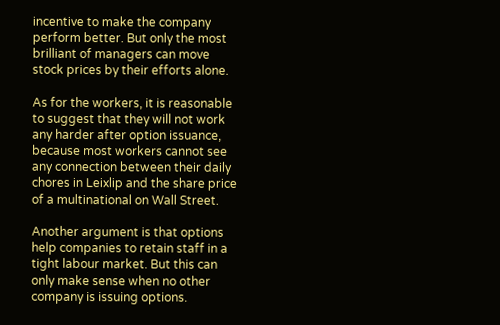incentive to make the company perform better. But only the most brilliant of managers can move stock prices by their efforts alone.

As for the workers, it is reasonable to suggest that they will not work any harder after option issuance, because most workers cannot see any connection between their daily chores in Leixlip and the share price of a multinational on Wall Street.

Another argument is that options help companies to retain staff in a tight labour market. But this can only make sense when no other company is issuing options.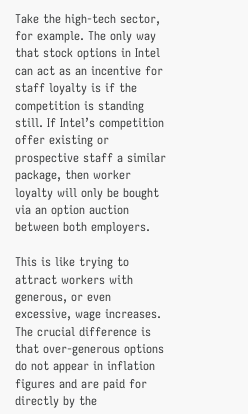Take the high-tech sector, for example. The only way that stock options in Intel can act as an incentive for staff loyalty is if the competition is standing still. If Intel’s competition offer existing or prospective staff a similar package, then worker loyalty will only be bought via an option auction between both employers.

This is like trying to attract workers with generous, or even excessive, wage increases. The crucial difference is that over-generous options do not appear in inflation figures and are paid for directly by the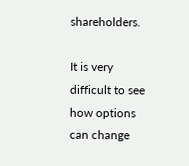shareholders.

It is very difficult to see how options can change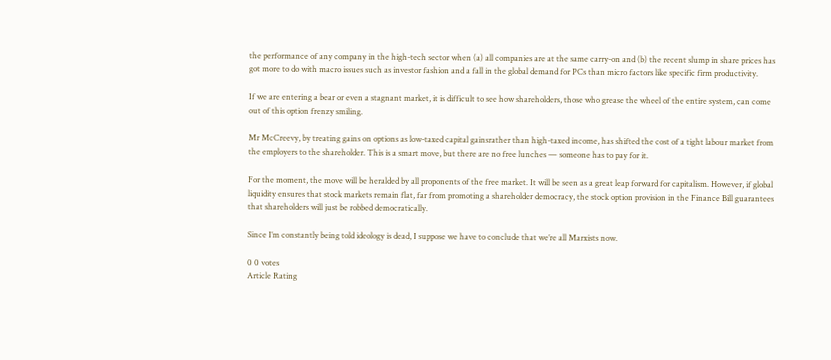the performance of any company in the high-tech sector when (a) all companies are at the same carry-on and (b) the recent slump in share prices has got more to do with macro issues such as investor fashion and a fall in the global demand for PCs than micro factors like specific firm productivity.

If we are entering a bear or even a stagnant market, it is difficult to see how shareholders, those who grease the wheel of the entire system, can come out of this option frenzy smiling.

Mr McCreevy, by treating gains on options as low-taxed capital gainsrather than high-taxed income, has shifted the cost of a tight labour market from the employers to the shareholder. This is a smart move, but there are no free lunches — someone has to pay for it.

For the moment, the move will be heralded by all proponents of the free market. It will be seen as a great leap forward for capitalism. However, if global liquidity ensures that stock markets remain flat, far from promoting a shareholder democracy, the stock option provision in the Finance Bill guarantees that shareholders will just be robbed democratically.

Since I’m constantly being told ideology is dead, I suppose we have to conclude that we’re all Marxists now.

0 0 votes
Article Rating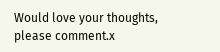Would love your thoughts, please comment.x